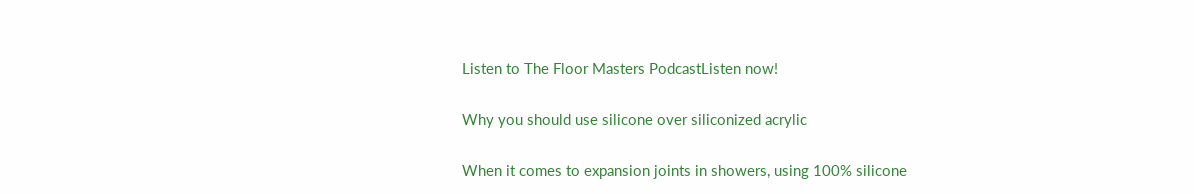Listen to The Floor Masters PodcastListen now!

Why you should use silicone over siliconized acrylic

When it comes to expansion joints in showers, using 100% silicone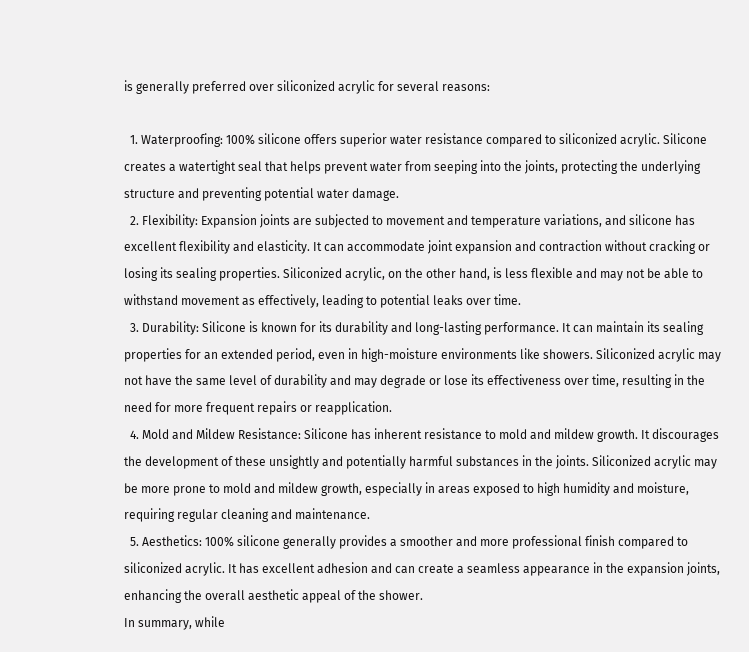is generally preferred over siliconized acrylic for several reasons:

  1. Waterproofing: 100% silicone offers superior water resistance compared to siliconized acrylic. Silicone creates a watertight seal that helps prevent water from seeping into the joints, protecting the underlying structure and preventing potential water damage.
  2. Flexibility: Expansion joints are subjected to movement and temperature variations, and silicone has excellent flexibility and elasticity. It can accommodate joint expansion and contraction without cracking or losing its sealing properties. Siliconized acrylic, on the other hand, is less flexible and may not be able to withstand movement as effectively, leading to potential leaks over time.
  3. Durability: Silicone is known for its durability and long-lasting performance. It can maintain its sealing properties for an extended period, even in high-moisture environments like showers. Siliconized acrylic may not have the same level of durability and may degrade or lose its effectiveness over time, resulting in the need for more frequent repairs or reapplication.
  4. Mold and Mildew Resistance: Silicone has inherent resistance to mold and mildew growth. It discourages the development of these unsightly and potentially harmful substances in the joints. Siliconized acrylic may be more prone to mold and mildew growth, especially in areas exposed to high humidity and moisture, requiring regular cleaning and maintenance.
  5. Aesthetics: 100% silicone generally provides a smoother and more professional finish compared to siliconized acrylic. It has excellent adhesion and can create a seamless appearance in the expansion joints, enhancing the overall aesthetic appeal of the shower.
In summary, while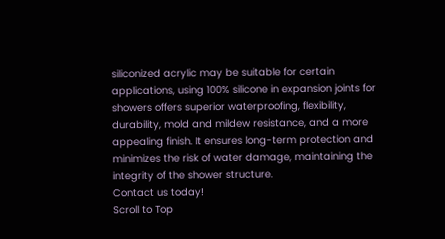siliconized acrylic may be suitable for certain applications, using 100% silicone in expansion joints for showers offers superior waterproofing, flexibility, durability, mold and mildew resistance, and a more appealing finish. It ensures long-term protection and minimizes the risk of water damage, maintaining the integrity of the shower structure.
Contact us today!
Scroll to Top